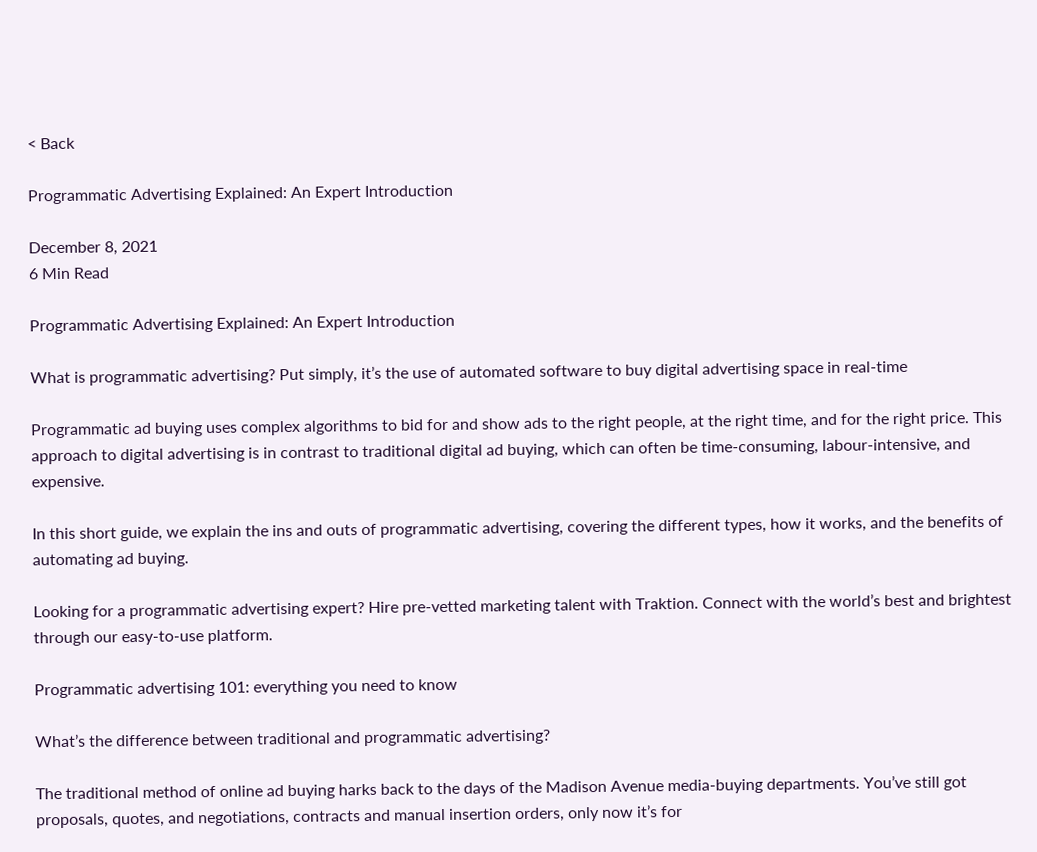< Back

Programmatic Advertising Explained: An Expert Introduction

December 8, 2021
6 Min Read

Programmatic Advertising Explained: An Expert Introduction

What is programmatic advertising? Put simply, it’s the use of automated software to buy digital advertising space in real-time

Programmatic ad buying uses complex algorithms to bid for and show ads to the right people, at the right time, and for the right price. This approach to digital advertising is in contrast to traditional digital ad buying, which can often be time-consuming, labour-intensive, and expensive.

In this short guide, we explain the ins and outs of programmatic advertising, covering the different types, how it works, and the benefits of automating ad buying.

Looking for a programmatic advertising expert? Hire pre-vetted marketing talent with Traktion. Connect with the world’s best and brightest through our easy-to-use platform.

Programmatic advertising 101: everything you need to know

What’s the difference between traditional and programmatic advertising?

The traditional method of online ad buying harks back to the days of the Madison Avenue media-buying departments. You’ve still got proposals, quotes, and negotiations, contracts and manual insertion orders, only now it’s for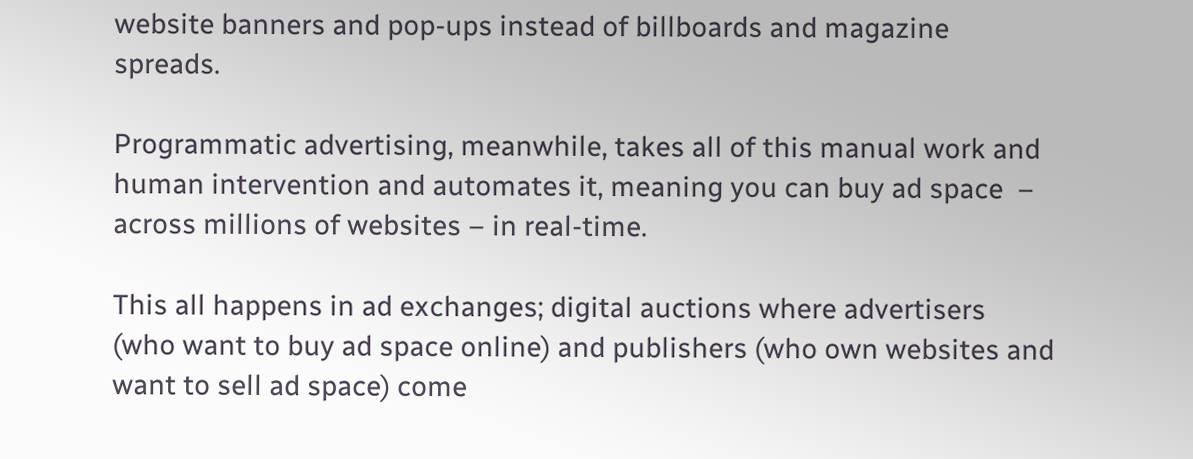website banners and pop-ups instead of billboards and magazine spreads.

Programmatic advertising, meanwhile, takes all of this manual work and human intervention and automates it, meaning you can buy ad space  – across millions of websites – in real-time.

This all happens in ad exchanges; digital auctions where advertisers (who want to buy ad space online) and publishers (who own websites and want to sell ad space) come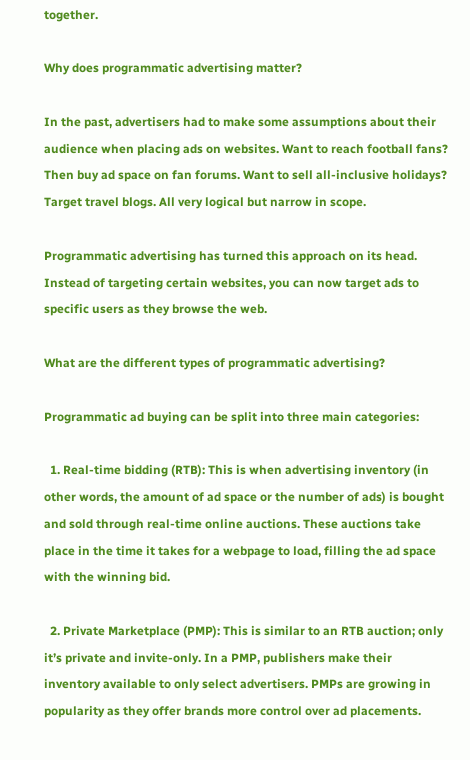together.

Why does programmatic advertising matter?

In the past, advertisers had to make some assumptions about their audience when placing ads on websites. Want to reach football fans? Then buy ad space on fan forums. Want to sell all-inclusive holidays? Target travel blogs. All very logical but narrow in scope.

Programmatic advertising has turned this approach on its head. Instead of targeting certain websites, you can now target ads to specific users as they browse the web.

What are the different types of programmatic advertising?

Programmatic ad buying can be split into three main categories:

  1. Real-time bidding (RTB): This is when advertising inventory (in other words, the amount of ad space or the number of ads) is bought and sold through real-time online auctions. These auctions take place in the time it takes for a webpage to load, filling the ad space with the winning bid.

  2. Private Marketplace (PMP): This is similar to an RTB auction; only it’s private and invite-only. In a PMP, publishers make their inventory available to only select advertisers. PMPs are growing in popularity as they offer brands more control over ad placements.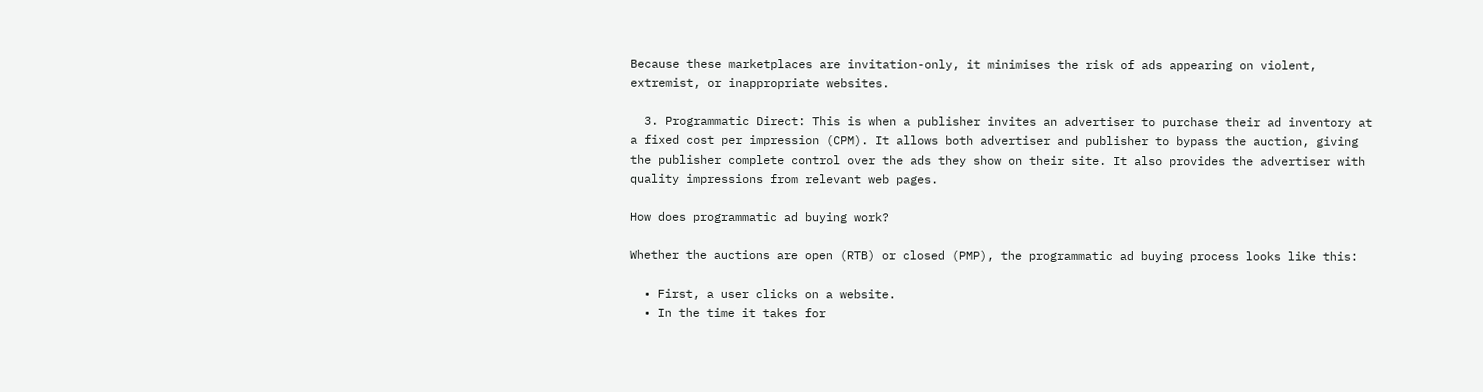Because these marketplaces are invitation-only, it minimises the risk of ads appearing on violent, extremist, or inappropriate websites.

  3. Programmatic Direct: This is when a publisher invites an advertiser to purchase their ad inventory at a fixed cost per impression (CPM). It allows both advertiser and publisher to bypass the auction, giving the publisher complete control over the ads they show on their site. It also provides the advertiser with quality impressions from relevant web pages.

How does programmatic ad buying work?

Whether the auctions are open (RTB) or closed (PMP), the programmatic ad buying process looks like this:

  • First, a user clicks on a website.
  • In the time it takes for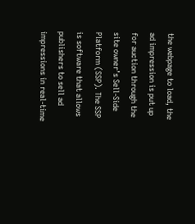the webpage to load, the ad impression is put up for auction through the site owner’s Sell-Side Platform (SSP). The SSP is software that allows publishers to sell ad impressions in real-time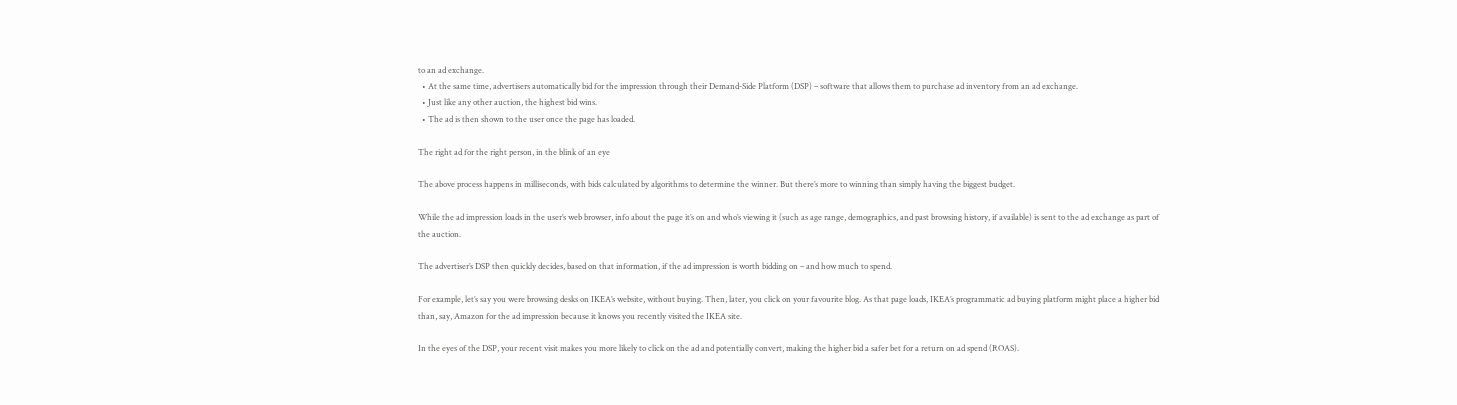to an ad exchange.
  • At the same time, advertisers automatically bid for the impression through their Demand-Side Platform (DSP) – software that allows them to purchase ad inventory from an ad exchange.
  • Just like any other auction, the highest bid wins.
  • The ad is then shown to the user once the page has loaded.

The right ad for the right person, in the blink of an eye

The above process happens in milliseconds, with bids calculated by algorithms to determine the winner. But there’s more to winning than simply having the biggest budget.

While the ad impression loads in the user’s web browser, info about the page it’s on and who’s viewing it (such as age range, demographics, and past browsing history, if available) is sent to the ad exchange as part of the auction.

The advertiser’s DSP then quickly decides, based on that information, if the ad impression is worth bidding on – and how much to spend.

For example, let’s say you were browsing desks on IKEA’s website, without buying. Then, later, you click on your favourite blog. As that page loads, IKEA’s programmatic ad buying platform might place a higher bid than, say, Amazon for the ad impression because it knows you recently visited the IKEA site.

In the eyes of the DSP, your recent visit makes you more likely to click on the ad and potentially convert, making the higher bid a safer bet for a return on ad spend (ROAS).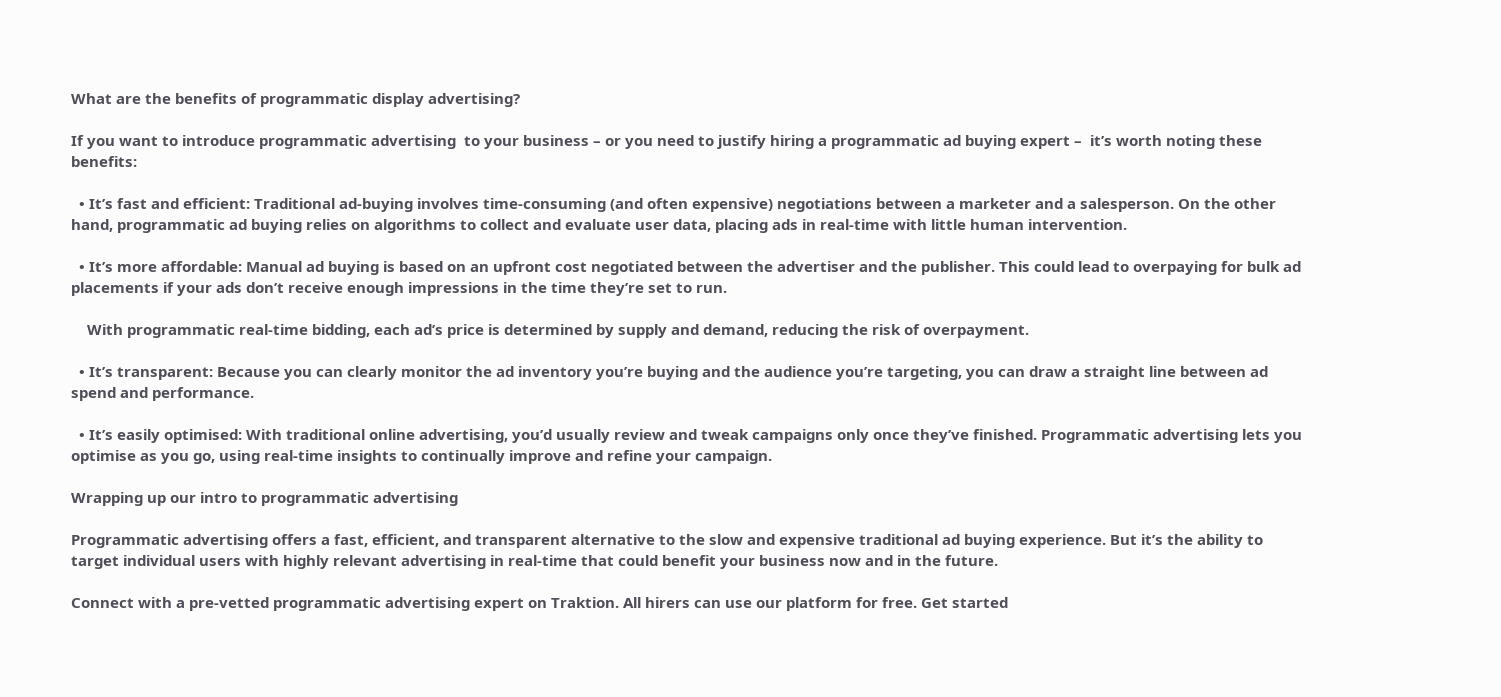What are the benefits of programmatic display advertising?

If you want to introduce programmatic advertising  to your business – or you need to justify hiring a programmatic ad buying expert –  it’s worth noting these benefits:

  • It’s fast and efficient: Traditional ad-buying involves time-consuming (and often expensive) negotiations between a marketer and a salesperson. On the other hand, programmatic ad buying relies on algorithms to collect and evaluate user data, placing ads in real-time with little human intervention.

  • It’s more affordable: Manual ad buying is based on an upfront cost negotiated between the advertiser and the publisher. This could lead to overpaying for bulk ad placements if your ads don’t receive enough impressions in the time they’re set to run.

    With programmatic real-time bidding, each ad’s price is determined by supply and demand, reducing the risk of overpayment.

  • It’s transparent: Because you can clearly monitor the ad inventory you’re buying and the audience you’re targeting, you can draw a straight line between ad spend and performance.

  • It’s easily optimised: With traditional online advertising, you’d usually review and tweak campaigns only once they’ve finished. Programmatic advertising lets you optimise as you go, using real-time insights to continually improve and refine your campaign.

Wrapping up our intro to programmatic advertising

Programmatic advertising offers a fast, efficient, and transparent alternative to the slow and expensive traditional ad buying experience. But it’s the ability to target individual users with highly relevant advertising in real-time that could benefit your business now and in the future.

Connect with a pre-vetted programmatic advertising expert on Traktion. All hirers can use our platform for free. Get started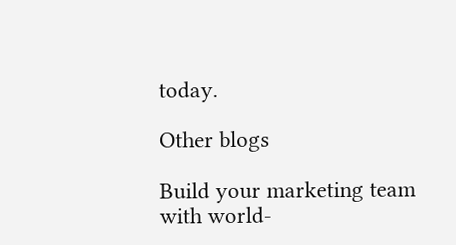today.

Other blogs

Build your marketing team with world-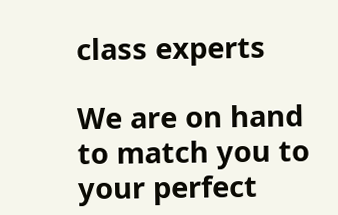class experts

We are on hand to match you to your perfect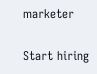marketer

Start hiring